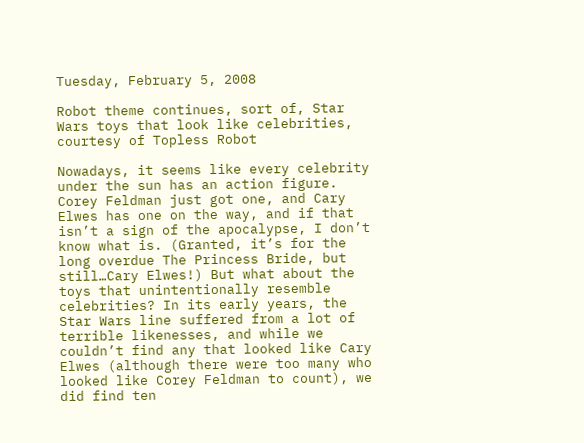Tuesday, February 5, 2008

Robot theme continues, sort of, Star Wars toys that look like celebrities, courtesy of Topless Robot

Nowadays, it seems like every celebrity under the sun has an action figure. Corey Feldman just got one, and Cary Elwes has one on the way, and if that isn’t a sign of the apocalypse, I don’t know what is. (Granted, it’s for the long overdue The Princess Bride, but still…Cary Elwes!) But what about the toys that unintentionally resemble celebrities? In its early years, the Star Wars line suffered from a lot of terrible likenesses, and while we couldn’t find any that looked like Cary Elwes (although there were too many who looked like Corey Feldman to count), we did find ten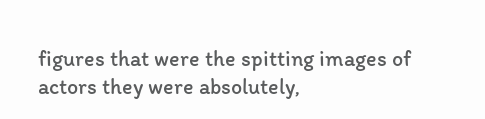figures that were the spitting images of actors they were absolutely,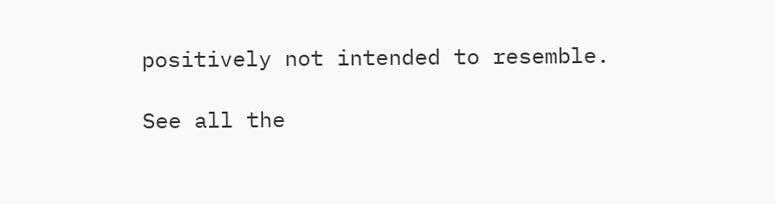positively not intended to resemble.

See all the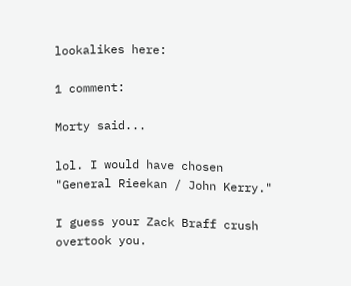lookalikes here:

1 comment:

Morty said...

lol. I would have chosen "General Rieekan / John Kerry."

I guess your Zack Braff crush overtook you.